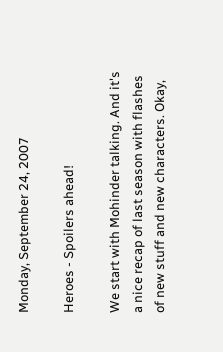Monday, September 24, 2007

Heroes - Spoilers ahead!

We start with Mohinder talking. And it's a nice recap of last season with flashes of new stuff and new characters. Okay,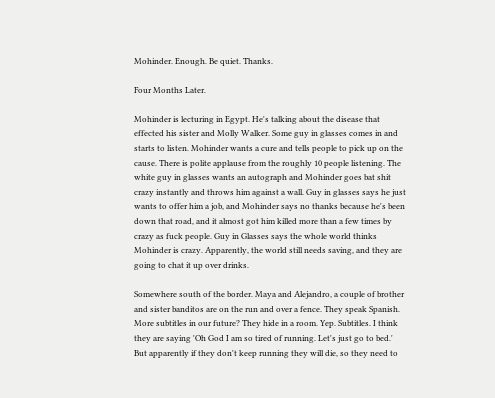Mohinder. Enough. Be quiet. Thanks.

Four Months Later.

Mohinder is lecturing in Egypt. He's talking about the disease that effected his sister and Molly Walker. Some guy in glasses comes in and starts to listen. Mohinder wants a cure and tells people to pick up on the cause. There is polite applause from the roughly 10 people listening. The white guy in glasses wants an autograph and Mohinder goes bat shit crazy instantly and throws him against a wall. Guy in glasses says he just wants to offer him a job, and Mohinder says no thanks because he's been down that road, and it almost got him killed more than a few times by crazy as fuck people. Guy in Glasses says the whole world thinks Mohinder is crazy. Apparently, the world still needs saving, and they are going to chat it up over drinks.

Somewhere south of the border. Maya and Alejandro, a couple of brother and sister banditos are on the run and over a fence. They speak Spanish. More subtitles in our future? They hide in a room. Yep. Subtitles. I think they are saying 'Oh God I am so tired of running. Let's just go to bed.' But apparently if they don't keep running they will die, so they need to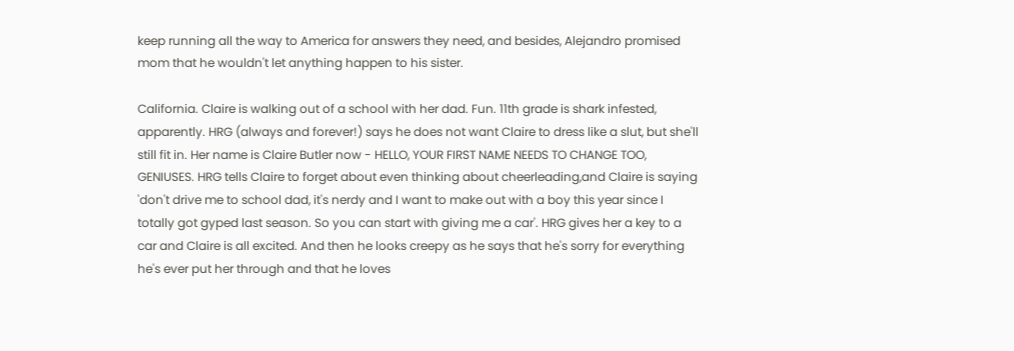keep running all the way to America for answers they need, and besides, Alejandro promised mom that he wouldn't let anything happen to his sister.

California. Claire is walking out of a school with her dad. Fun. 11th grade is shark infested, apparently. HRG (always and forever!) says he does not want Claire to dress like a slut, but she'll still fit in. Her name is Claire Butler now - HELLO, YOUR FIRST NAME NEEDS TO CHANGE TOO, GENIUSES. HRG tells Claire to forget about even thinking about cheerleading,and Claire is saying 'don't drive me to school dad, it's nerdy and I want to make out with a boy this year since I totally got gyped last season. So you can start with giving me a car'. HRG gives her a key to a car and Claire is all excited. And then he looks creepy as he says that he's sorry for everything he's ever put her through and that he loves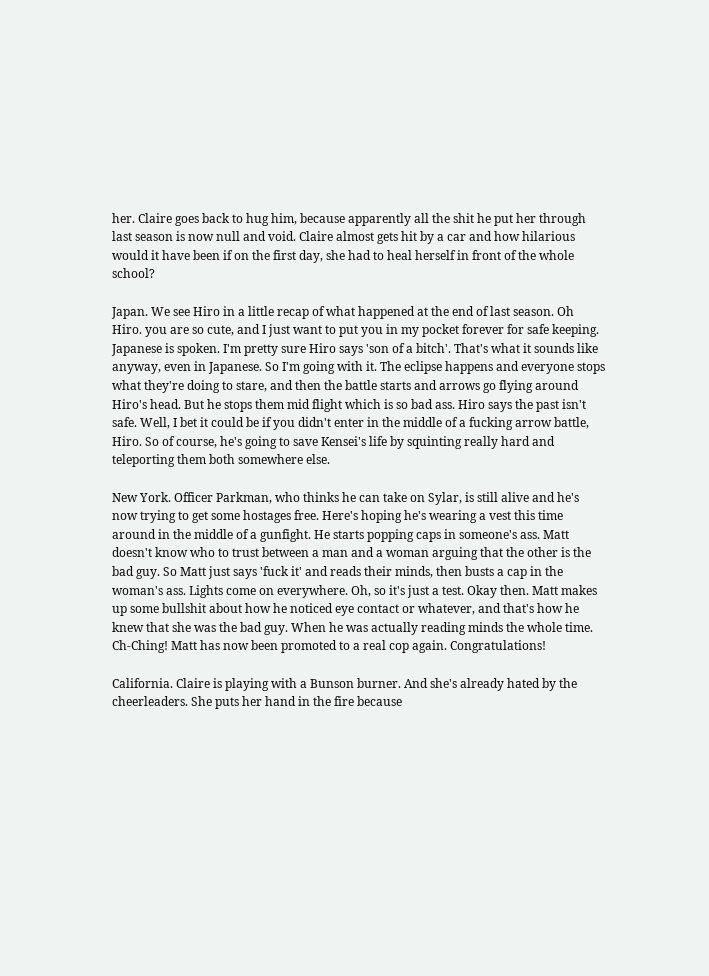her. Claire goes back to hug him, because apparently all the shit he put her through last season is now null and void. Claire almost gets hit by a car and how hilarious would it have been if on the first day, she had to heal herself in front of the whole school?

Japan. We see Hiro in a little recap of what happened at the end of last season. Oh Hiro. you are so cute, and I just want to put you in my pocket forever for safe keeping. Japanese is spoken. I'm pretty sure Hiro says 'son of a bitch'. That's what it sounds like anyway, even in Japanese. So I'm going with it. The eclipse happens and everyone stops what they're doing to stare, and then the battle starts and arrows go flying around Hiro's head. But he stops them mid flight which is so bad ass. Hiro says the past isn't safe. Well, I bet it could be if you didn't enter in the middle of a fucking arrow battle, Hiro. So of course, he's going to save Kensei's life by squinting really hard and teleporting them both somewhere else.

New York. Officer Parkman, who thinks he can take on Sylar, is still alive and he's now trying to get some hostages free. Here's hoping he's wearing a vest this time around in the middle of a gunfight. He starts popping caps in someone's ass. Matt doesn't know who to trust between a man and a woman arguing that the other is the bad guy. So Matt just says 'fuck it' and reads their minds, then busts a cap in the woman's ass. Lights come on everywhere. Oh, so it's just a test. Okay then. Matt makes up some bullshit about how he noticed eye contact or whatever, and that's how he knew that she was the bad guy. When he was actually reading minds the whole time. Ch-Ching! Matt has now been promoted to a real cop again. Congratulations!

California. Claire is playing with a Bunson burner. And she's already hated by the cheerleaders. She puts her hand in the fire because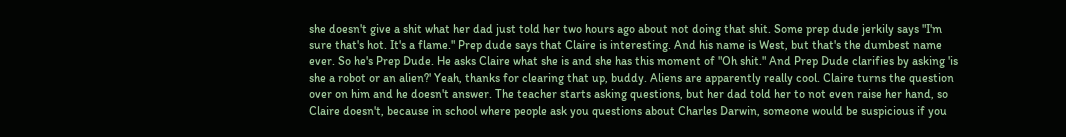she doesn't give a shit what her dad just told her two hours ago about not doing that shit. Some prep dude jerkily says "I'm sure that's hot. It's a flame." Prep dude says that Claire is interesting. And his name is West, but that's the dumbest name ever. So he's Prep Dude. He asks Claire what she is and she has this moment of "Oh shit." And Prep Dude clarifies by asking 'is she a robot or an alien?' Yeah, thanks for clearing that up, buddy. Aliens are apparently really cool. Claire turns the question over on him and he doesn't answer. The teacher starts asking questions, but her dad told her to not even raise her hand, so Claire doesn't, because in school where people ask you questions about Charles Darwin, someone would be suspicious if you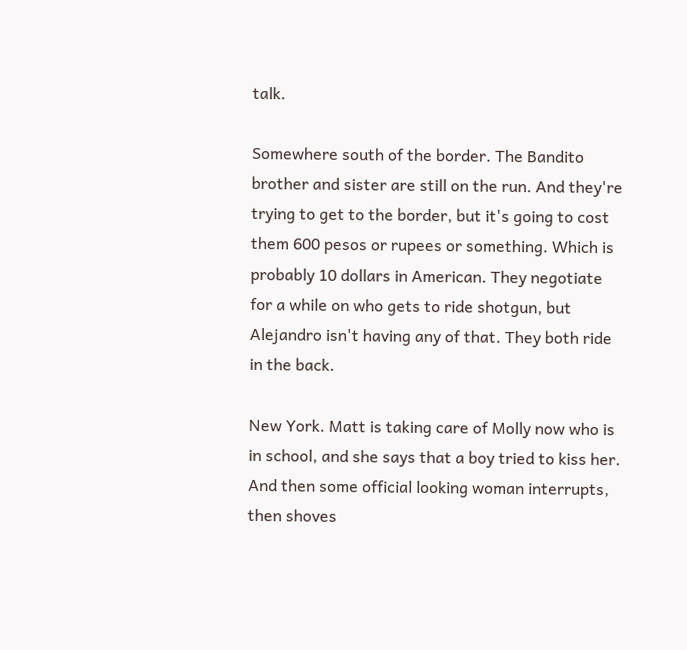talk.

Somewhere south of the border. The Bandito brother and sister are still on the run. And they're trying to get to the border, but it's going to cost them 600 pesos or rupees or something. Which is probably 10 dollars in American. They negotiate for a while on who gets to ride shotgun, but Alejandro isn't having any of that. They both ride in the back.

New York. Matt is taking care of Molly now who is in school, and she says that a boy tried to kiss her. And then some official looking woman interrupts, then shoves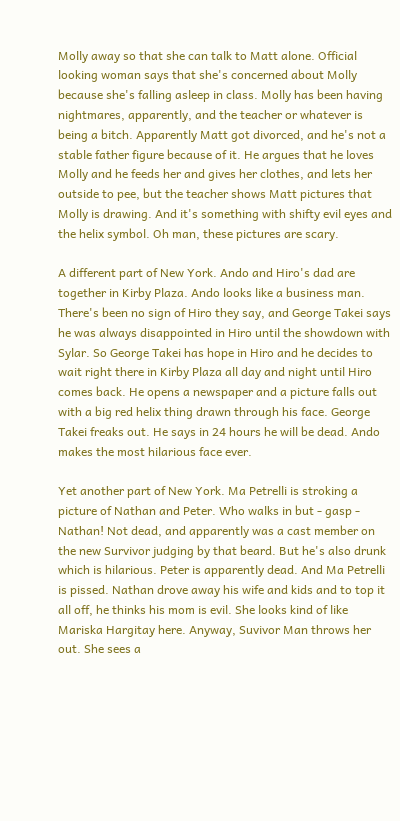Molly away so that she can talk to Matt alone. Official looking woman says that she's concerned about Molly because she's falling asleep in class. Molly has been having nightmares, apparently, and the teacher or whatever is being a bitch. Apparently Matt got divorced, and he's not a stable father figure because of it. He argues that he loves Molly and he feeds her and gives her clothes, and lets her outside to pee, but the teacher shows Matt pictures that Molly is drawing. And it's something with shifty evil eyes and the helix symbol. Oh man, these pictures are scary.

A different part of New York. Ando and Hiro's dad are together in Kirby Plaza. Ando looks like a business man. There's been no sign of Hiro they say, and George Takei says he was always disappointed in Hiro until the showdown with Sylar. So George Takei has hope in Hiro and he decides to wait right there in Kirby Plaza all day and night until Hiro comes back. He opens a newspaper and a picture falls out with a big red helix thing drawn through his face. George Takei freaks out. He says in 24 hours he will be dead. Ando makes the most hilarious face ever.

Yet another part of New York. Ma Petrelli is stroking a picture of Nathan and Peter. Who walks in but - gasp - Nathan! Not dead, and apparently was a cast member on the new Survivor judging by that beard. But he's also drunk which is hilarious. Peter is apparently dead. And Ma Petrelli is pissed. Nathan drove away his wife and kids and to top it all off, he thinks his mom is evil. She looks kind of like Mariska Hargitay here. Anyway, Suvivor Man throws her out. She sees a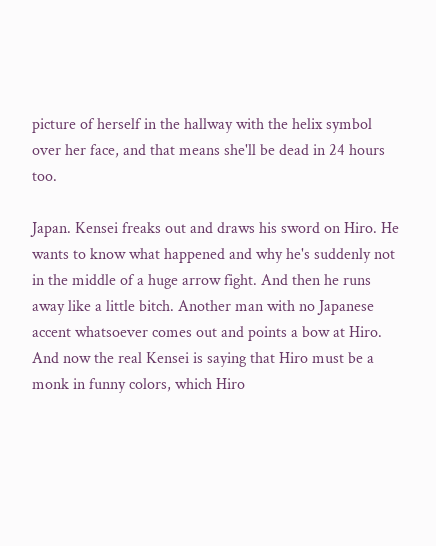picture of herself in the hallway with the helix symbol over her face, and that means she'll be dead in 24 hours too.

Japan. Kensei freaks out and draws his sword on Hiro. He wants to know what happened and why he's suddenly not in the middle of a huge arrow fight. And then he runs away like a little bitch. Another man with no Japanese accent whatsoever comes out and points a bow at Hiro. And now the real Kensei is saying that Hiro must be a monk in funny colors, which Hiro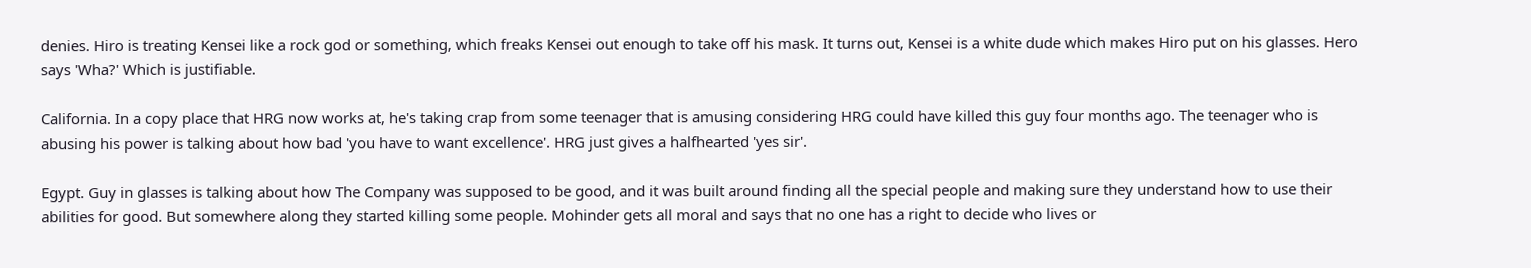denies. Hiro is treating Kensei like a rock god or something, which freaks Kensei out enough to take off his mask. It turns out, Kensei is a white dude which makes Hiro put on his glasses. Hero says 'Wha?' Which is justifiable.

California. In a copy place that HRG now works at, he's taking crap from some teenager that is amusing considering HRG could have killed this guy four months ago. The teenager who is abusing his power is talking about how bad 'you have to want excellence'. HRG just gives a halfhearted 'yes sir'.

Egypt. Guy in glasses is talking about how The Company was supposed to be good, and it was built around finding all the special people and making sure they understand how to use their abilities for good. But somewhere along they started killing some people. Mohinder gets all moral and says that no one has a right to decide who lives or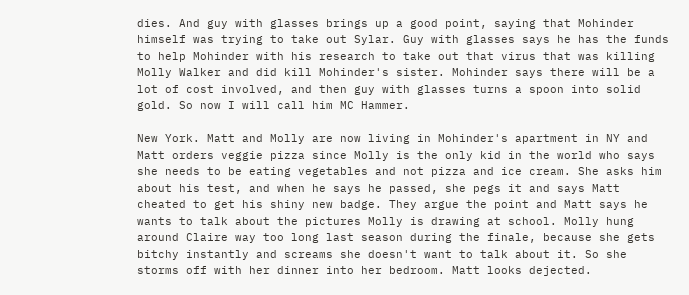dies. And guy with glasses brings up a good point, saying that Mohinder himself was trying to take out Sylar. Guy with glasses says he has the funds to help Mohinder with his research to take out that virus that was killing Molly Walker and did kill Mohinder's sister. Mohinder says there will be a lot of cost involved, and then guy with glasses turns a spoon into solid gold. So now I will call him MC Hammer.

New York. Matt and Molly are now living in Mohinder's apartment in NY and Matt orders veggie pizza since Molly is the only kid in the world who says she needs to be eating vegetables and not pizza and ice cream. She asks him about his test, and when he says he passed, she pegs it and says Matt cheated to get his shiny new badge. They argue the point and Matt says he wants to talk about the pictures Molly is drawing at school. Molly hung around Claire way too long last season during the finale, because she gets bitchy instantly and screams she doesn't want to talk about it. So she storms off with her dinner into her bedroom. Matt looks dejected.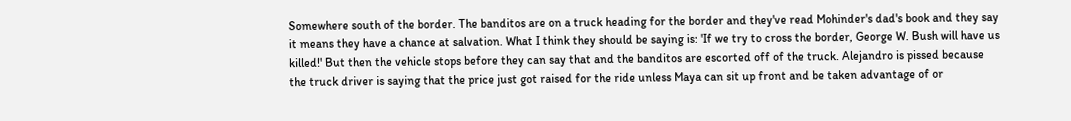Somewhere south of the border. The banditos are on a truck heading for the border and they've read Mohinder's dad's book and they say it means they have a chance at salvation. What I think they should be saying is: 'If we try to cross the border, George W. Bush will have us killed!' But then the vehicle stops before they can say that and the banditos are escorted off of the truck. Alejandro is pissed because the truck driver is saying that the price just got raised for the ride unless Maya can sit up front and be taken advantage of or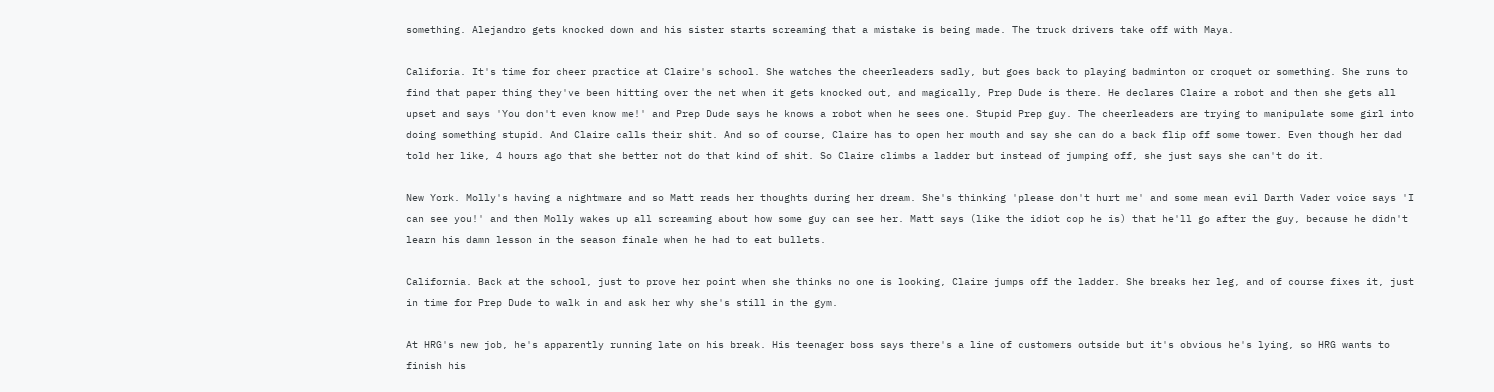something. Alejandro gets knocked down and his sister starts screaming that a mistake is being made. The truck drivers take off with Maya.

Califoria. It's time for cheer practice at Claire's school. She watches the cheerleaders sadly, but goes back to playing badminton or croquet or something. She runs to find that paper thing they've been hitting over the net when it gets knocked out, and magically, Prep Dude is there. He declares Claire a robot and then she gets all upset and says 'You don't even know me!' and Prep Dude says he knows a robot when he sees one. Stupid Prep guy. The cheerleaders are trying to manipulate some girl into doing something stupid. And Claire calls their shit. And so of course, Claire has to open her mouth and say she can do a back flip off some tower. Even though her dad told her like, 4 hours ago that she better not do that kind of shit. So Claire climbs a ladder but instead of jumping off, she just says she can't do it.

New York. Molly's having a nightmare and so Matt reads her thoughts during her dream. She's thinking 'please don't hurt me' and some mean evil Darth Vader voice says 'I can see you!' and then Molly wakes up all screaming about how some guy can see her. Matt says (like the idiot cop he is) that he'll go after the guy, because he didn't learn his damn lesson in the season finale when he had to eat bullets.

California. Back at the school, just to prove her point when she thinks no one is looking, Claire jumps off the ladder. She breaks her leg, and of course fixes it, just in time for Prep Dude to walk in and ask her why she's still in the gym.

At HRG's new job, he's apparently running late on his break. His teenager boss says there's a line of customers outside but it's obvious he's lying, so HRG wants to finish his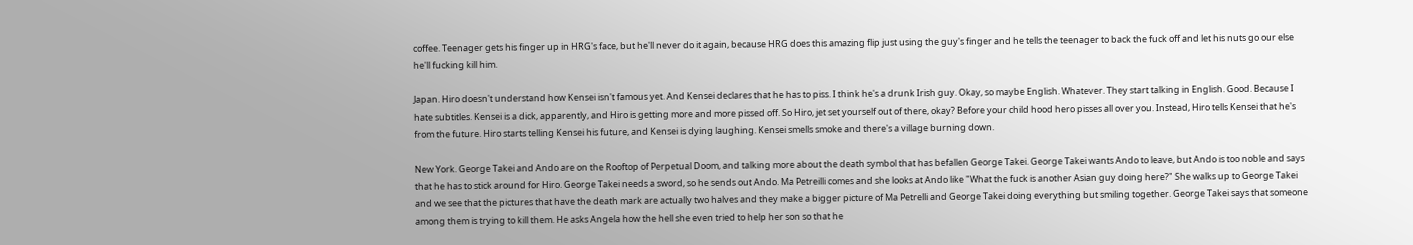coffee. Teenager gets his finger up in HRG's face, but he'll never do it again, because HRG does this amazing flip just using the guy's finger and he tells the teenager to back the fuck off and let his nuts go our else he'll fucking kill him.

Japan. Hiro doesn't understand how Kensei isn't famous yet. And Kensei declares that he has to piss. I think he's a drunk Irish guy. Okay, so maybe English. Whatever. They start talking in English. Good. Because I hate subtitles. Kensei is a dick, apparently, and Hiro is getting more and more pissed off. So Hiro, jet set yourself out of there, okay? Before your child hood hero pisses all over you. Instead, Hiro tells Kensei that he's from the future. Hiro starts telling Kensei his future, and Kensei is dying laughing. Kensei smells smoke and there's a village burning down.

New York. George Takei and Ando are on the Rooftop of Perpetual Doom, and talking more about the death symbol that has befallen George Takei. George Takei wants Ando to leave, but Ando is too noble and says that he has to stick around for Hiro. George Takei needs a sword, so he sends out Ando. Ma Petreilli comes and she looks at Ando like "What the fuck is another Asian guy doing here?" She walks up to George Takei and we see that the pictures that have the death mark are actually two halves and they make a bigger picture of Ma Petrelli and George Takei doing everything but smiling together. George Takei says that someone among them is trying to kill them. He asks Angela how the hell she even tried to help her son so that he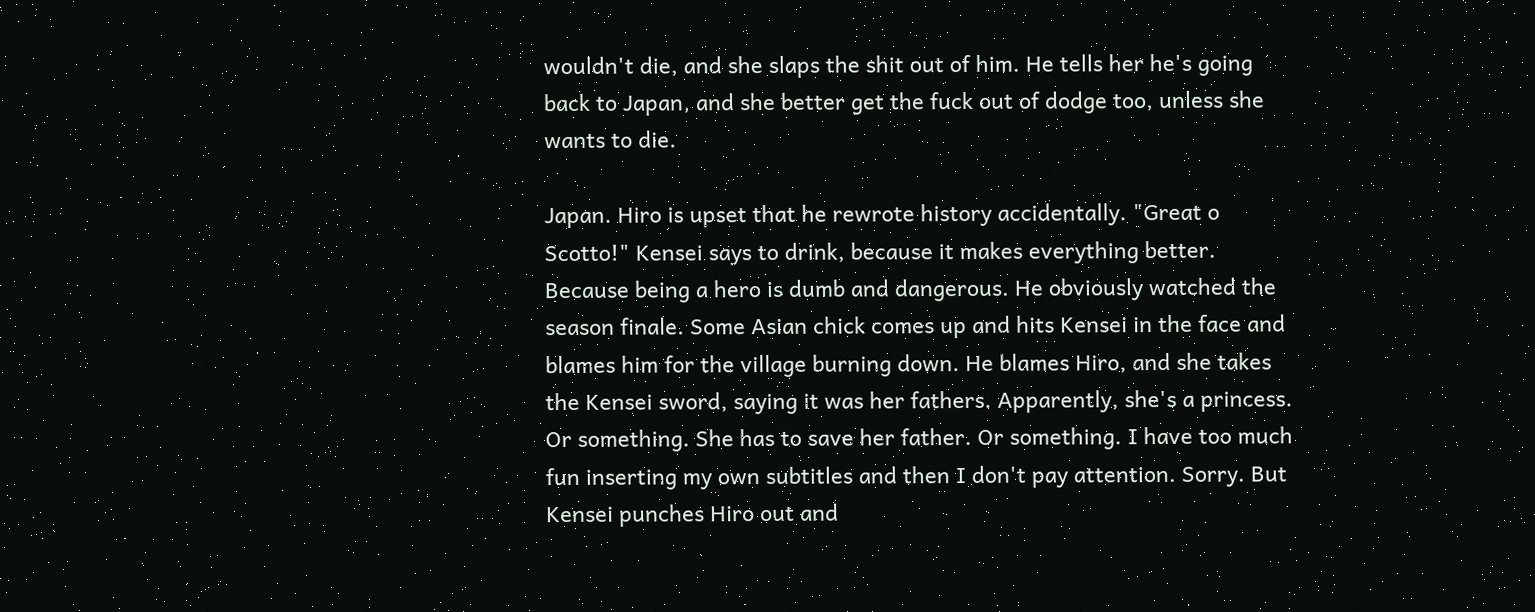wouldn't die, and she slaps the shit out of him. He tells her he's going back to Japan, and she better get the fuck out of dodge too, unless she wants to die.

Japan. Hiro is upset that he rewrote history accidentally. "Great o Scotto!" Kensei says to drink, because it makes everything better. Because being a hero is dumb and dangerous. He obviously watched the season finale. Some Asian chick comes up and hits Kensei in the face and blames him for the village burning down. He blames Hiro, and she takes the Kensei sword, saying it was her fathers. Apparently, she's a princess. Or something. She has to save her father. Or something. I have too much fun inserting my own subtitles and then I don't pay attention. Sorry. But Kensei punches Hiro out and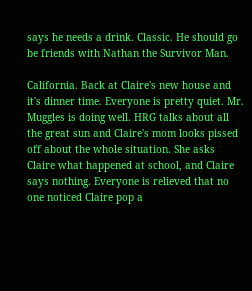says he needs a drink. Classic. He should go be friends with Nathan the Survivor Man.

California. Back at Claire's new house and it's dinner time. Everyone is pretty quiet. Mr. Muggles is doing well. HRG talks about all the great sun and Claire's mom looks pissed off about the whole situation. She asks Claire what happened at school, and Claire says nothing. Everyone is relieved that no one noticed Claire pop a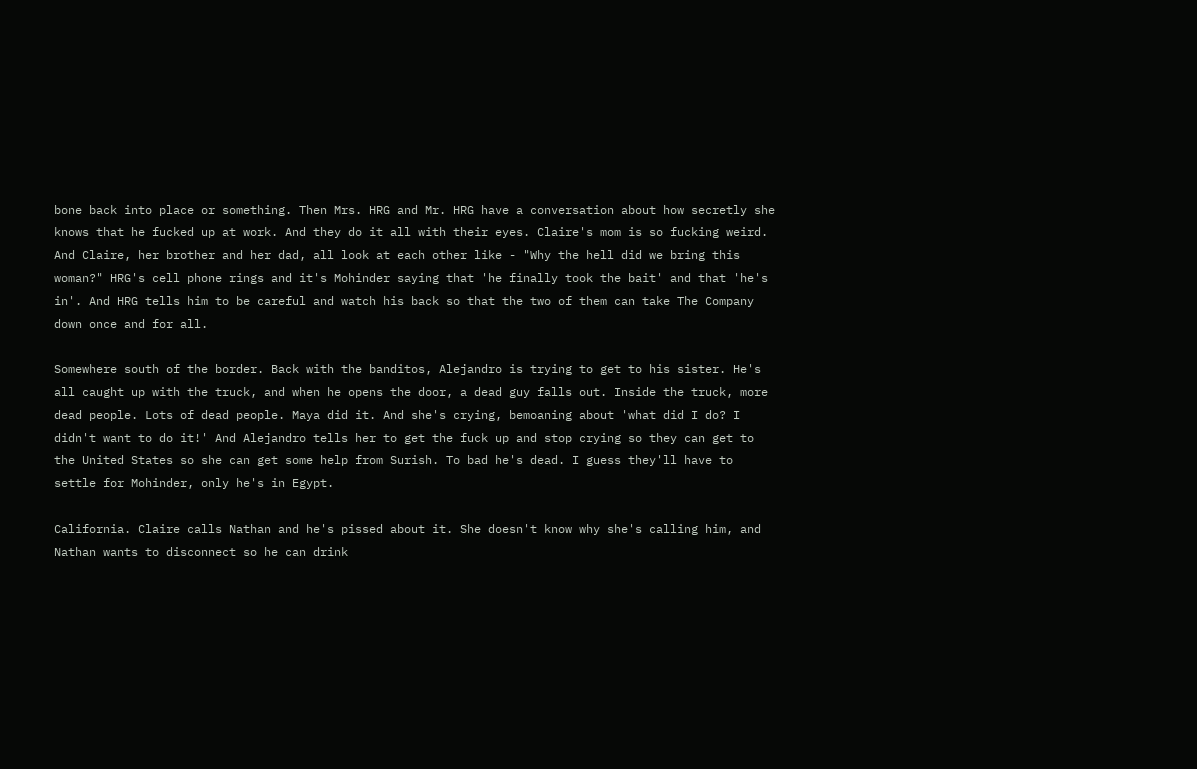bone back into place or something. Then Mrs. HRG and Mr. HRG have a conversation about how secretly she knows that he fucked up at work. And they do it all with their eyes. Claire's mom is so fucking weird. And Claire, her brother and her dad, all look at each other like - "Why the hell did we bring this woman?" HRG's cell phone rings and it's Mohinder saying that 'he finally took the bait' and that 'he's in'. And HRG tells him to be careful and watch his back so that the two of them can take The Company down once and for all.

Somewhere south of the border. Back with the banditos, Alejandro is trying to get to his sister. He's all caught up with the truck, and when he opens the door, a dead guy falls out. Inside the truck, more dead people. Lots of dead people. Maya did it. And she's crying, bemoaning about 'what did I do? I didn't want to do it!' And Alejandro tells her to get the fuck up and stop crying so they can get to the United States so she can get some help from Surish. To bad he's dead. I guess they'll have to settle for Mohinder, only he's in Egypt.

California. Claire calls Nathan and he's pissed about it. She doesn't know why she's calling him, and Nathan wants to disconnect so he can drink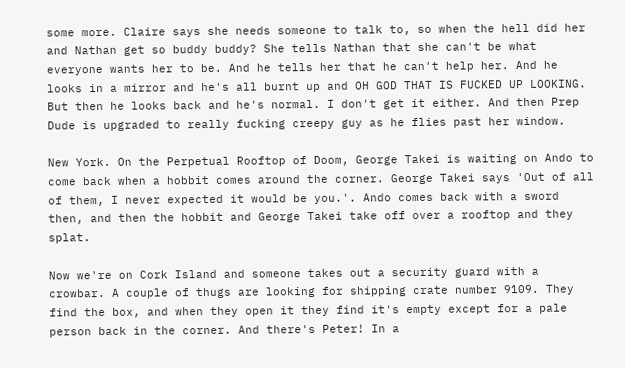some more. Claire says she needs someone to talk to, so when the hell did her and Nathan get so buddy buddy? She tells Nathan that she can't be what everyone wants her to be. And he tells her that he can't help her. And he looks in a mirror and he's all burnt up and OH GOD THAT IS FUCKED UP LOOKING. But then he looks back and he's normal. I don't get it either. And then Prep Dude is upgraded to really fucking creepy guy as he flies past her window.

New York. On the Perpetual Rooftop of Doom, George Takei is waiting on Ando to come back when a hobbit comes around the corner. George Takei says 'Out of all of them, I never expected it would be you.'. Ando comes back with a sword then, and then the hobbit and George Takei take off over a rooftop and they splat.

Now we're on Cork Island and someone takes out a security guard with a crowbar. A couple of thugs are looking for shipping crate number 9109. They find the box, and when they open it they find it's empty except for a pale person back in the corner. And there's Peter! In a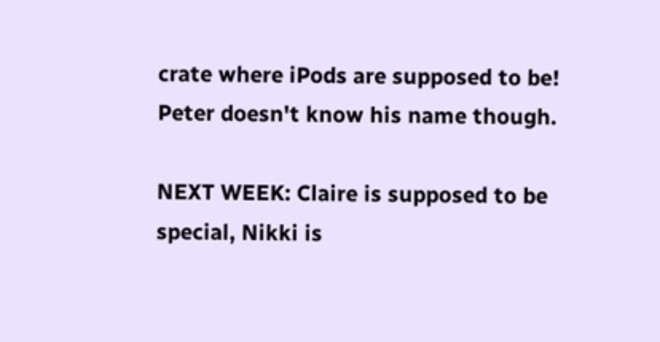crate where iPods are supposed to be! Peter doesn't know his name though.

NEXT WEEK: Claire is supposed to be special, Nikki is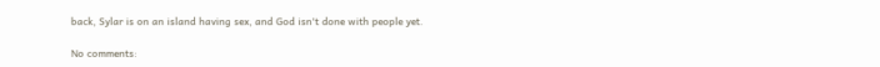back, Sylar is on an island having sex, and God isn't done with people yet.

No comments: